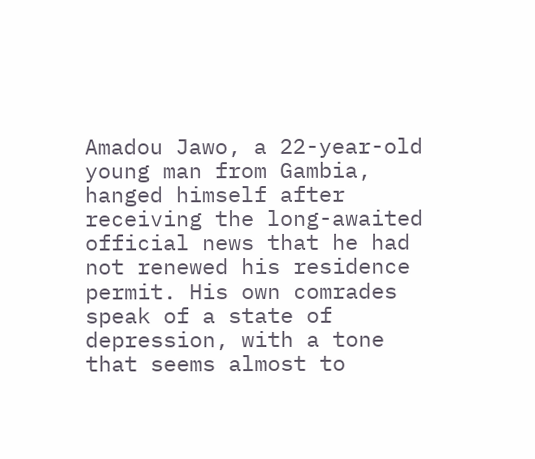Amadou Jawo, a 22-year-old young man from Gambia, hanged himself after receiving the long-awaited official news that he had not renewed his residence permit. His own comrades speak of a state of depression, with a tone that seems almost to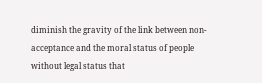diminish the gravity of the link between non-acceptance and the moral status of people without legal status that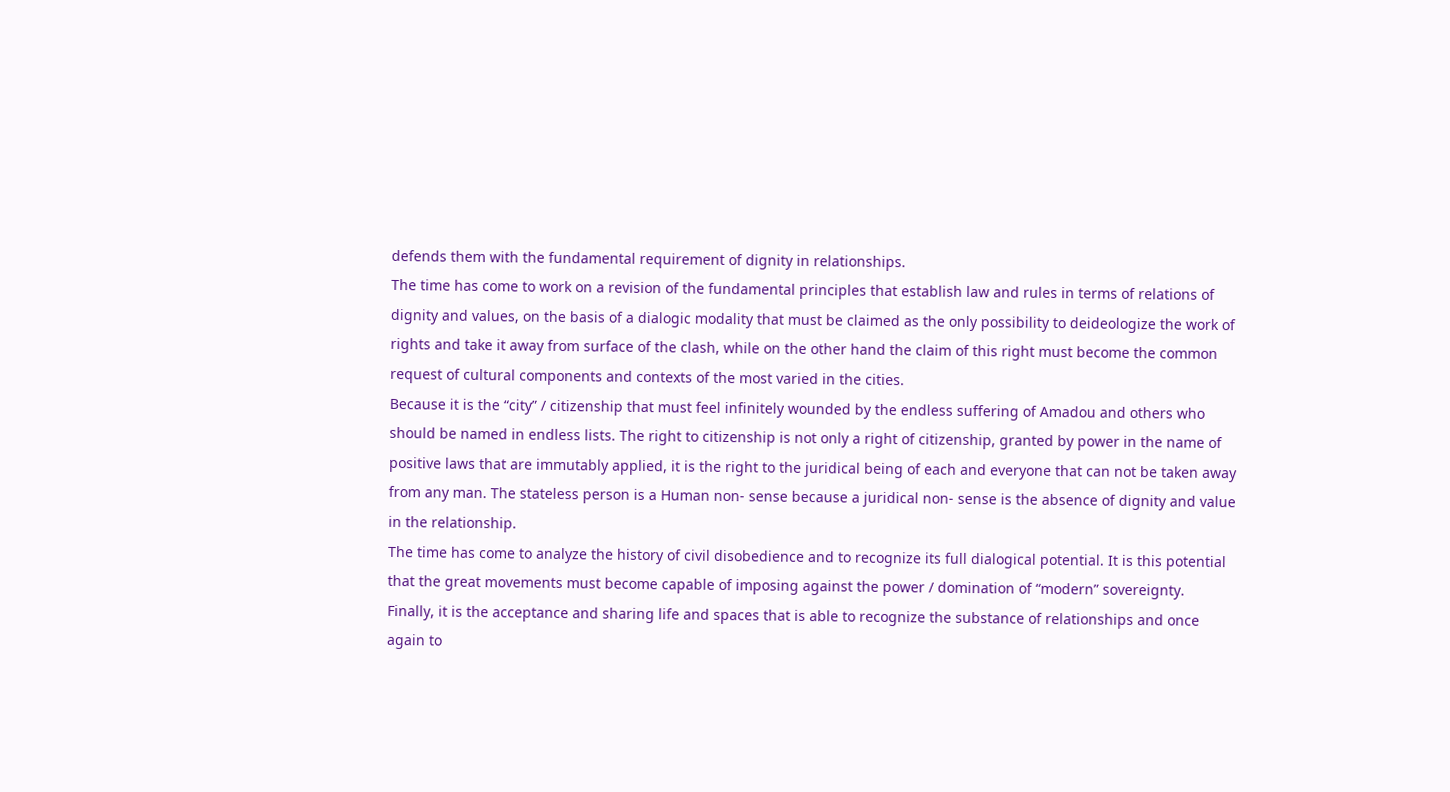defends them with the fundamental requirement of dignity in relationships.
The time has come to work on a revision of the fundamental principles that establish law and rules in terms of relations of dignity and values, on the basis of a dialogic modality that must be claimed as the only possibility to deideologize the work of rights and take it away from surface of the clash, while on the other hand the claim of this right must become the common request of cultural components and contexts of the most varied in the cities.
Because it is the “city” / citizenship that must feel infinitely wounded by the endless suffering of Amadou and others who should be named in endless lists. The right to citizenship is not only a right of citizenship, granted by power in the name of positive laws that are immutably applied, it is the right to the juridical being of each and everyone that can not be taken away from any man. The stateless person is a Human non- sense because a juridical non- sense is the absence of dignity and value in the relationship.
The time has come to analyze the history of civil disobedience and to recognize its full dialogical potential. It is this potential that the great movements must become capable of imposing against the power / domination of “modern” sovereignty.
Finally, it is the acceptance and sharing life and spaces that is able to recognize the substance of relationships and once again to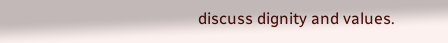discuss dignity and values.